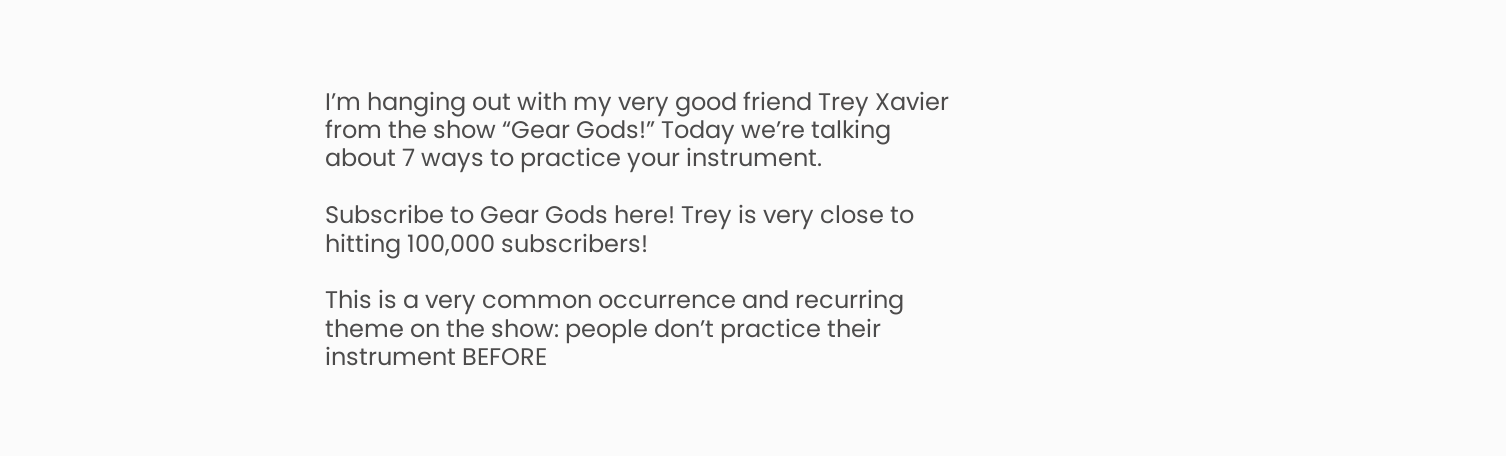I’m hanging out with my very good friend Trey Xavier from the show “Gear Gods!” Today we’re talking about 7 ways to practice your instrument.

Subscribe to Gear Gods here! Trey is very close to hitting 100,000 subscribers!

This is a very common occurrence and recurring theme on the show: people don’t practice their instrument BEFORE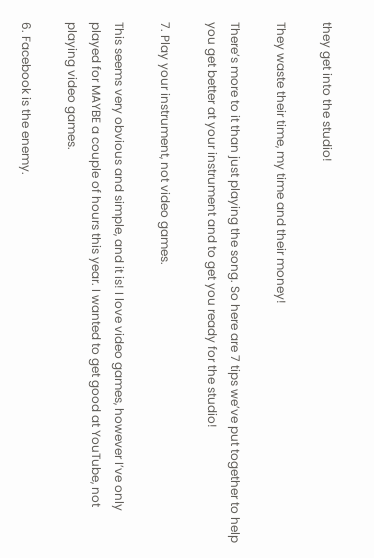they get into the studio!

They waste their time, my time and their money!

There’s more to it than just playing the song. So here are 7 tips we’ve put together to help you get better at your instrument and to get you ready for the studio!

7. Play your instrument, not video games.

This seems very obvious and simple, and it is! I love video games, however I’ve only played for MAYBE a couple of hours this year. I wanted to get good at YouTube, not playing video games.

6. Facebook is the enemy.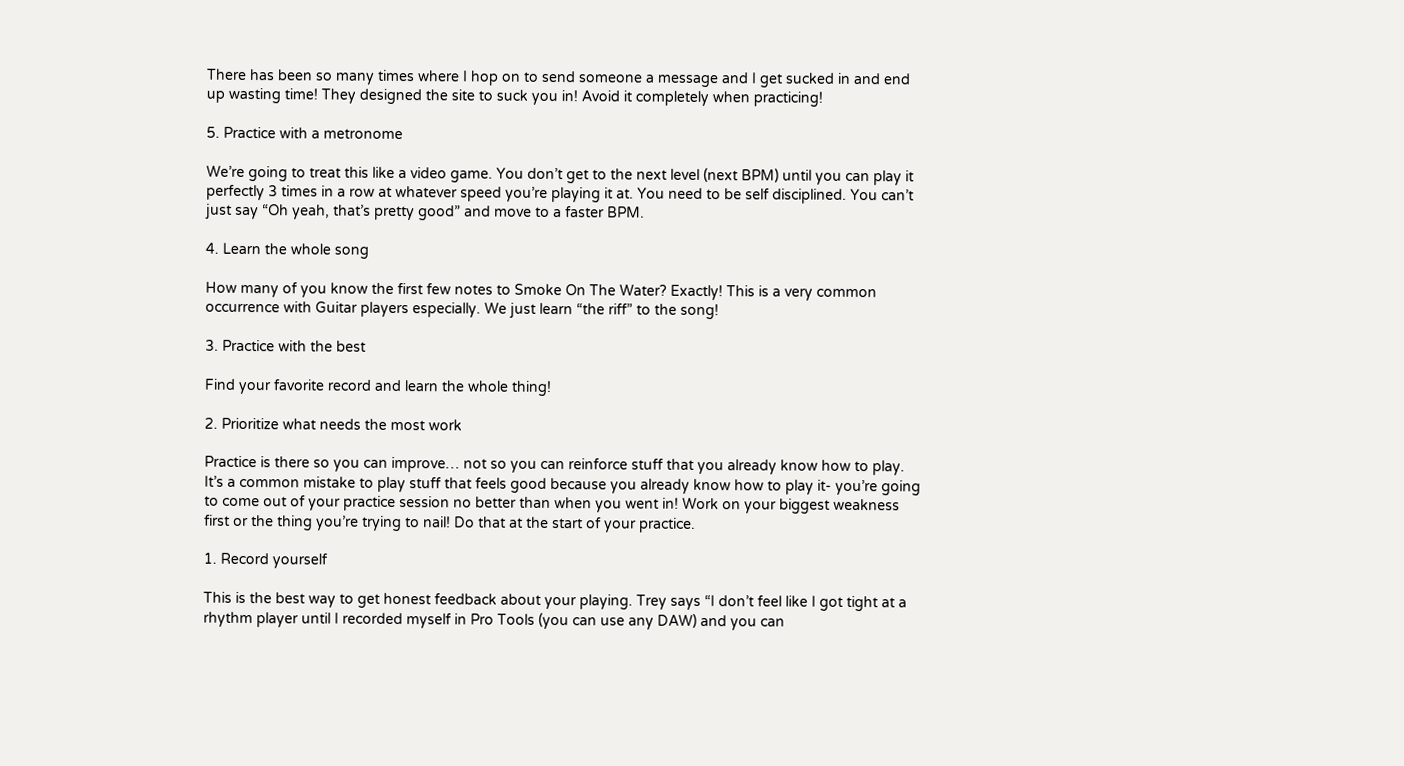There has been so many times where I hop on to send someone a message and I get sucked in and end up wasting time! They designed the site to suck you in! Avoid it completely when practicing!

5. Practice with a metronome

We’re going to treat this like a video game. You don’t get to the next level (next BPM) until you can play it perfectly 3 times in a row at whatever speed you’re playing it at. You need to be self disciplined. You can’t just say “Oh yeah, that’s pretty good” and move to a faster BPM.

4. Learn the whole song

How many of you know the first few notes to Smoke On The Water? Exactly! This is a very common occurrence with Guitar players especially. We just learn “the riff” to the song!

3. Practice with the best

Find your favorite record and learn the whole thing!

2. Prioritize what needs the most work

Practice is there so you can improve… not so you can reinforce stuff that you already know how to play. It’s a common mistake to play stuff that feels good because you already know how to play it- you’re going to come out of your practice session no better than when you went in! Work on your biggest weakness first or the thing you’re trying to nail! Do that at the start of your practice.

1. Record yourself

This is the best way to get honest feedback about your playing. Trey says “I don’t feel like I got tight at a rhythm player until I recorded myself in Pro Tools (you can use any DAW) and you can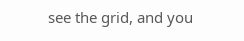see the grid, and you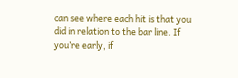can see where each hit is that you did in relation to the bar line. If you’re early, if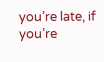you’re late, if you’re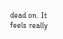dead on. It feels really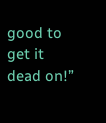good to get it dead on!”